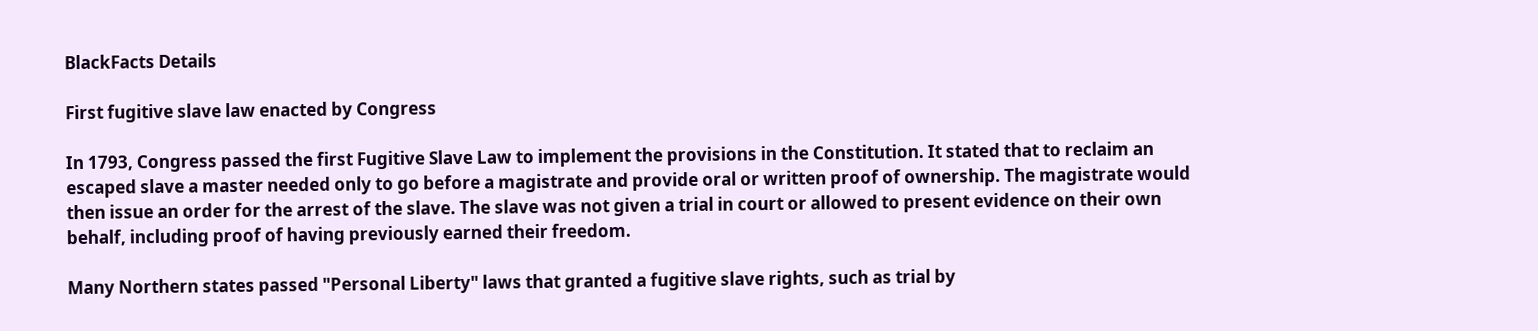BlackFacts Details

First fugitive slave law enacted by Congress

In 1793, Congress passed the first Fugitive Slave Law to implement the provisions in the Constitution. It stated that to reclaim an escaped slave a master needed only to go before a magistrate and provide oral or written proof of ownership. The magistrate would then issue an order for the arrest of the slave. The slave was not given a trial in court or allowed to present evidence on their own behalf, including proof of having previously earned their freedom.

Many Northern states passed "Personal Liberty" laws that granted a fugitive slave rights, such as trial by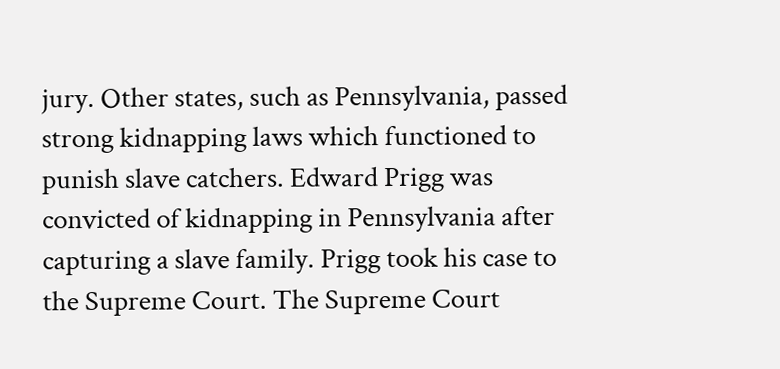jury. Other states, such as Pennsylvania, passed strong kidnapping laws which functioned to punish slave catchers. Edward Prigg was convicted of kidnapping in Pennsylvania after capturing a slave family. Prigg took his case to the Supreme Court. The Supreme Court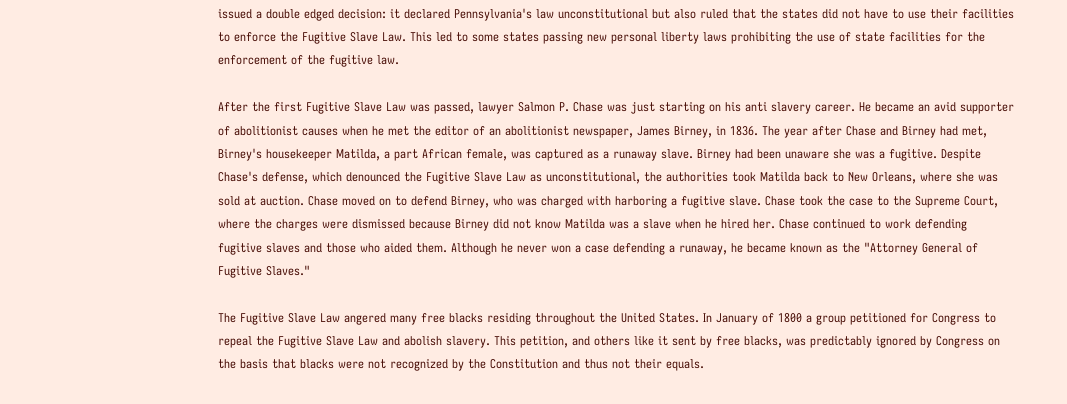issued a double edged decision: it declared Pennsylvania's law unconstitutional but also ruled that the states did not have to use their facilities to enforce the Fugitive Slave Law. This led to some states passing new personal liberty laws prohibiting the use of state facilities for the enforcement of the fugitive law.

After the first Fugitive Slave Law was passed, lawyer Salmon P. Chase was just starting on his anti slavery career. He became an avid supporter of abolitionist causes when he met the editor of an abolitionist newspaper, James Birney, in 1836. The year after Chase and Birney had met, Birney's housekeeper Matilda, a part African female, was captured as a runaway slave. Birney had been unaware she was a fugitive. Despite Chase's defense, which denounced the Fugitive Slave Law as unconstitutional, the authorities took Matilda back to New Orleans, where she was sold at auction. Chase moved on to defend Birney, who was charged with harboring a fugitive slave. Chase took the case to the Supreme Court, where the charges were dismissed because Birney did not know Matilda was a slave when he hired her. Chase continued to work defending fugitive slaves and those who aided them. Although he never won a case defending a runaway, he became known as the "Attorney General of Fugitive Slaves."

The Fugitive Slave Law angered many free blacks residing throughout the United States. In January of 1800 a group petitioned for Congress to repeal the Fugitive Slave Law and abolish slavery. This petition, and others like it sent by free blacks, was predictably ignored by Congress on the basis that blacks were not recognized by the Constitution and thus not their equals.